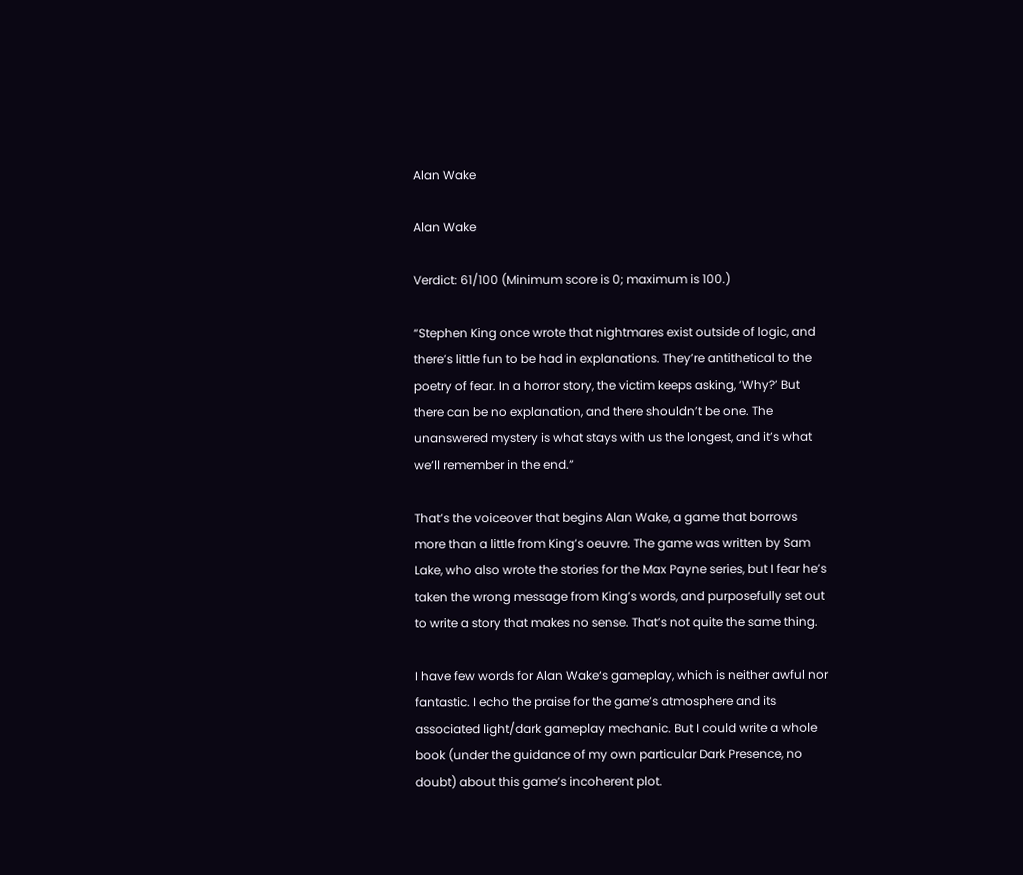Alan Wake

Alan Wake

Verdict: 61/100 (Minimum score is 0; maximum is 100.)

“Stephen King once wrote that nightmares exist outside of logic, and there’s little fun to be had in explanations. They’re antithetical to the poetry of fear. In a horror story, the victim keeps asking, ‘Why?’ But there can be no explanation, and there shouldn’t be one. The unanswered mystery is what stays with us the longest, and it’s what we’ll remember in the end.”

That’s the voiceover that begins Alan Wake, a game that borrows more than a little from King’s oeuvre. The game was written by Sam Lake, who also wrote the stories for the Max Payne series, but I fear he’s taken the wrong message from King’s words, and purposefully set out to write a story that makes no sense. That’s not quite the same thing.

I have few words for Alan Wake‘s gameplay, which is neither awful nor fantastic. I echo the praise for the game’s atmosphere and its associated light/dark gameplay mechanic. But I could write a whole book (under the guidance of my own particular Dark Presence, no doubt) about this game’s incoherent plot.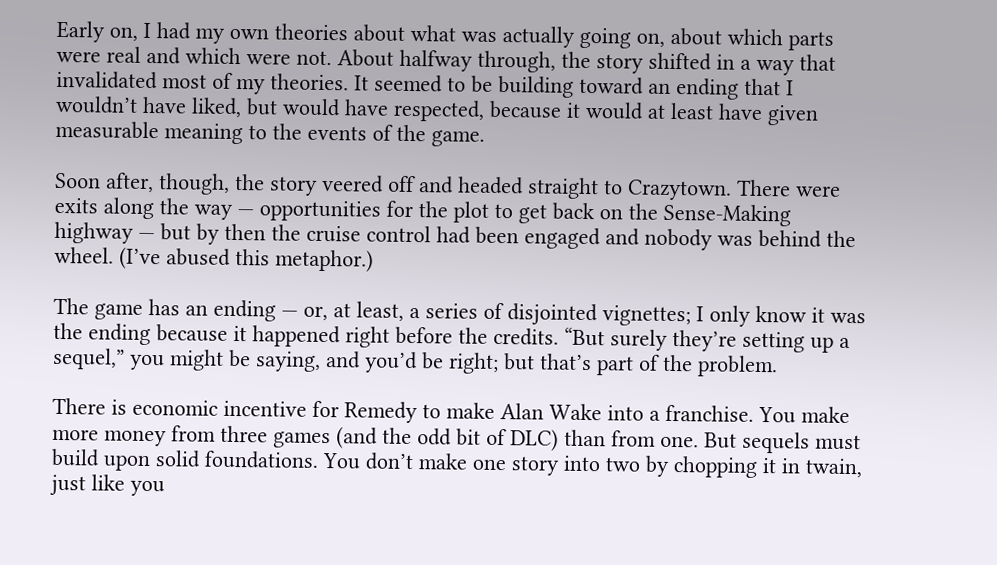Early on, I had my own theories about what was actually going on, about which parts were real and which were not. About halfway through, the story shifted in a way that invalidated most of my theories. It seemed to be building toward an ending that I wouldn’t have liked, but would have respected, because it would at least have given measurable meaning to the events of the game.

Soon after, though, the story veered off and headed straight to Crazytown. There were exits along the way — opportunities for the plot to get back on the Sense‐Making highway — but by then the cruise control had been engaged and nobody was behind the wheel. (I’ve abused this metaphor.)

The game has an ending — or, at least, a series of disjointed vignettes; I only know it was the ending because it happened right before the credits. “But surely they’re setting up a sequel,” you might be saying, and you’d be right; but that’s part of the problem.

There is economic incentive for Remedy to make Alan Wake into a franchise. You make more money from three games (and the odd bit of DLC) than from one. But sequels must build upon solid foundations. You don’t make one story into two by chopping it in twain, just like you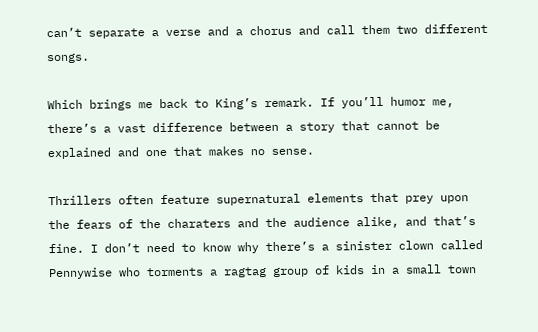can’t separate a verse and a chorus and call them two different songs.

Which brings me back to King’s remark. If you’ll humor me, there’s a vast difference between a story that cannot be explained and one that makes no sense.

Thrillers often feature supernatural elements that prey upon the fears of the charaters and the audience alike, and that’s fine. I don’t need to know why there’s a sinister clown called Pennywise who torments a ragtag group of kids in a small town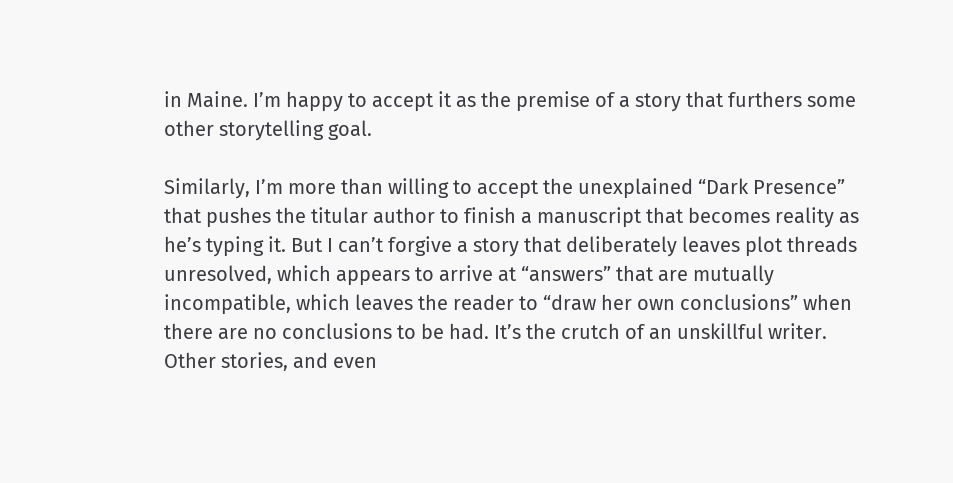in Maine. I’m happy to accept it as the premise of a story that furthers some other storytelling goal.

Similarly, I’m more than willing to accept the unexplained “Dark Presence” that pushes the titular author to finish a manuscript that becomes reality as he’s typing it. But I can’t forgive a story that deliberately leaves plot threads unresolved, which appears to arrive at “answers” that are mutually incompatible, which leaves the reader to “draw her own conclusions” when there are no conclusions to be had. It’s the crutch of an unskillful writer. Other stories, and even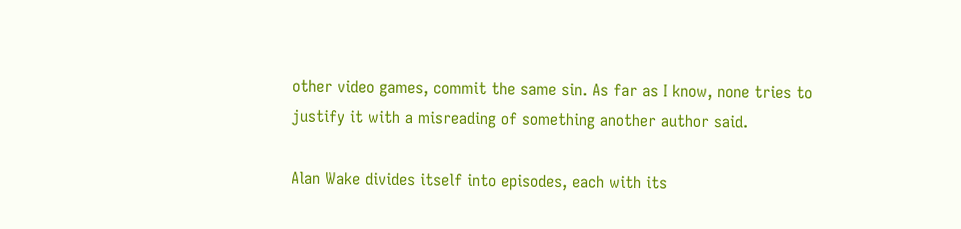other video games, commit the same sin. As far as I know, none tries to justify it with a misreading of something another author said.

Alan Wake divides itself into episodes, each with its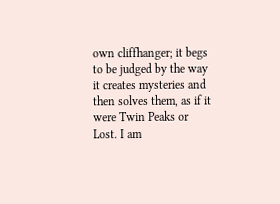own cliffhanger; it begs to be judged by the way it creates mysteries and then solves them, as if it were Twin Peaks or Lost. I am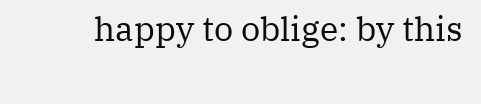happy to oblige: by this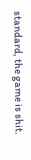standard, the game is shit.